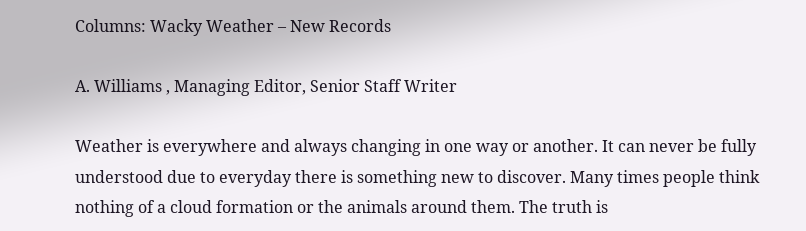Columns: Wacky Weather – New Records

A. Williams , Managing Editor, Senior Staff Writer

Weather is everywhere and always changing in one way or another. It can never be fully understood due to everyday there is something new to discover. Many times people think nothing of a cloud formation or the animals around them. The truth is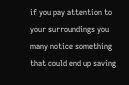if you pay attention to your surroundings you many notice something that could end up saving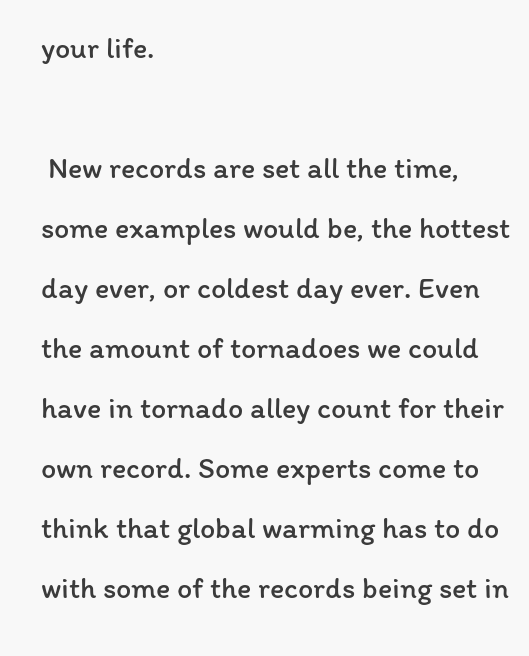your life.

 New records are set all the time, some examples would be, the hottest day ever, or coldest day ever. Even the amount of tornadoes we could have in tornado alley count for their own record. Some experts come to think that global warming has to do with some of the records being set in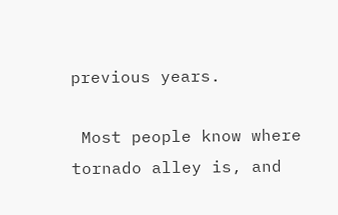previous years.

 Most people know where tornado alley is, and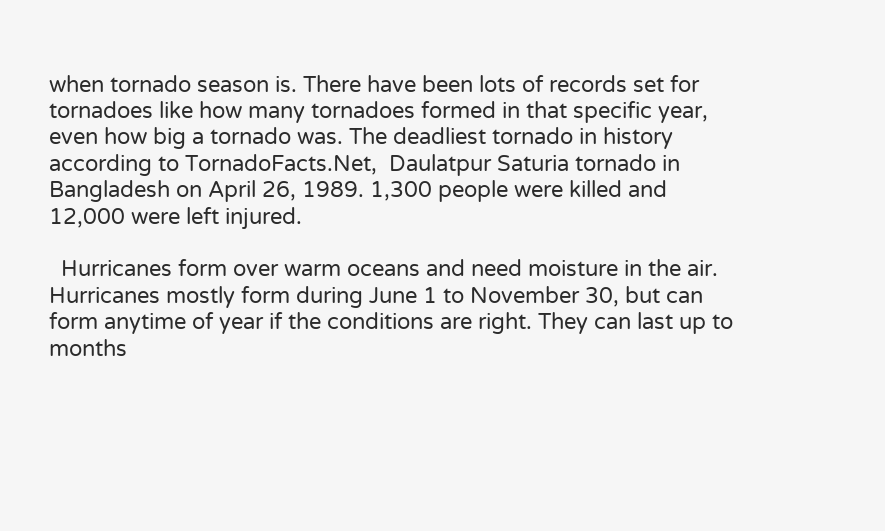when tornado season is. There have been lots of records set for tornadoes like how many tornadoes formed in that specific year, even how big a tornado was. The deadliest tornado in history according to TornadoFacts.Net,  Daulatpur Saturia tornado in Bangladesh on April 26, 1989. 1,300 people were killed and 12,000 were left injured.

  Hurricanes form over warm oceans and need moisture in the air. Hurricanes mostly form during June 1 to November 30, but can form anytime of year if the conditions are right. They can last up to months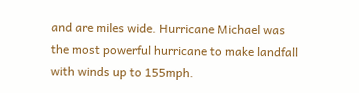and are miles wide. Hurricane Michael was the most powerful hurricane to make landfall with winds up to 155mph.